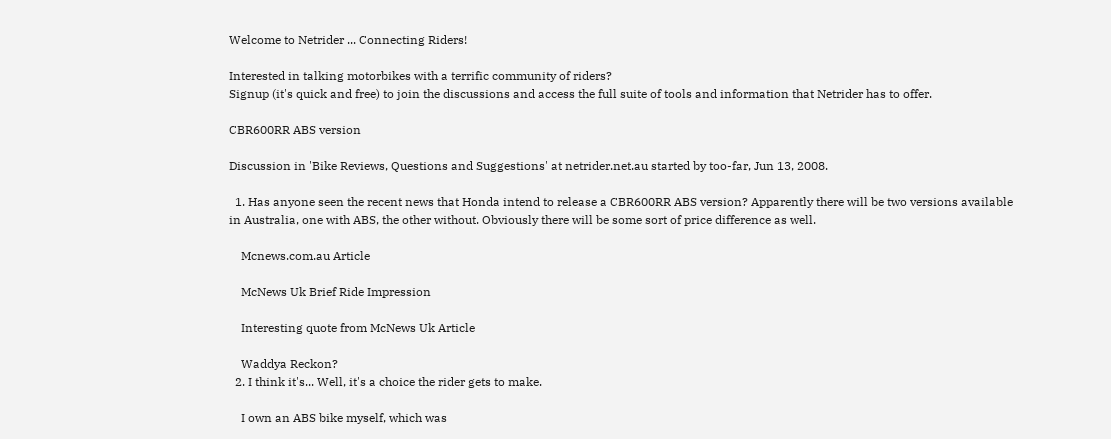Welcome to Netrider ... Connecting Riders!

Interested in talking motorbikes with a terrific community of riders?
Signup (it's quick and free) to join the discussions and access the full suite of tools and information that Netrider has to offer.

CBR600RR ABS version

Discussion in 'Bike Reviews, Questions and Suggestions' at netrider.net.au started by too-far, Jun 13, 2008.

  1. Has anyone seen the recent news that Honda intend to release a CBR600RR ABS version? Apparently there will be two versions available in Australia, one with ABS, the other without. Obviously there will be some sort of price difference as well.

    Mcnews.com.au Article

    McNews Uk Brief Ride Impression

    Interesting quote from McNews Uk Article

    Waddya Reckon?
  2. I think it's... Well, it's a choice the rider gets to make.

    I own an ABS bike myself, which was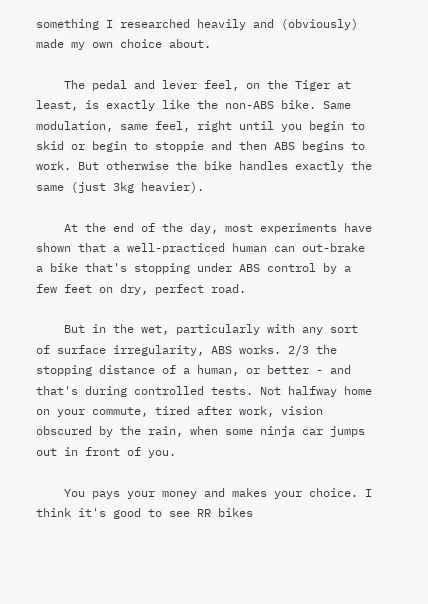something I researched heavily and (obviously) made my own choice about.

    The pedal and lever feel, on the Tiger at least, is exactly like the non-ABS bike. Same modulation, same feel, right until you begin to skid or begin to stoppie and then ABS begins to work. But otherwise the bike handles exactly the same (just 3kg heavier).

    At the end of the day, most experiments have shown that a well-practiced human can out-brake a bike that's stopping under ABS control by a few feet on dry, perfect road.

    But in the wet, particularly with any sort of surface irregularity, ABS works. 2/3 the stopping distance of a human, or better - and that's during controlled tests. Not halfway home on your commute, tired after work, vision obscured by the rain, when some ninja car jumps out in front of you.

    You pays your money and makes your choice. I think it's good to see RR bikes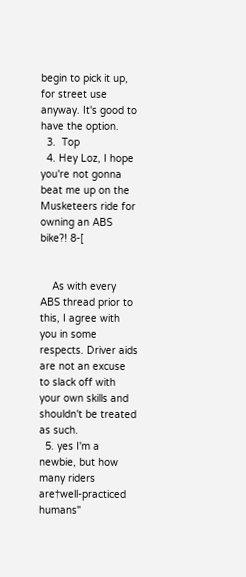begin to pick it up, for street use anyway. It's good to have the option.
  3.  Top
  4. Hey Loz, I hope you're not gonna beat me up on the Musketeers ride for owning an ABS bike?! 8-[


    As with every ABS thread prior to this, I agree with you in some respects. Driver aids are not an excuse to slack off with your own skills and shouldn't be treated as such.
  5. yes I'm a newbie, but how many riders are†well-practiced humans"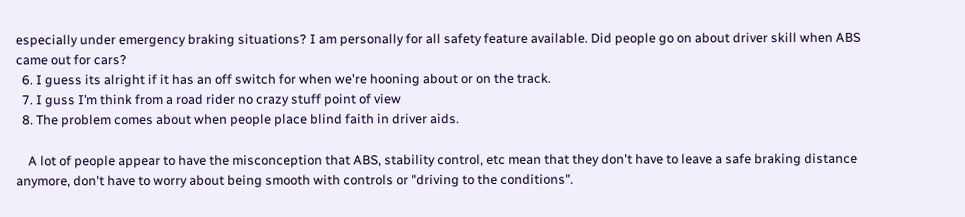especially under emergency braking situations? I am personally for all safety feature available. Did people go on about driver skill when ABS came out for cars?
  6. I guess its alright if it has an off switch for when we're hooning about or on the track.
  7. I guss I’m think from a road rider no crazy stuff point of view
  8. The problem comes about when people place blind faith in driver aids.

    A lot of people appear to have the misconception that ABS, stability control, etc mean that they don't have to leave a safe braking distance anymore, don't have to worry about being smooth with controls or "driving to the conditions".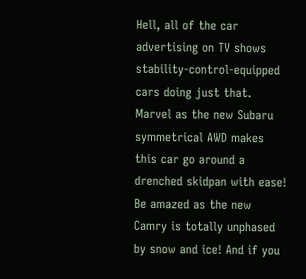Hell, all of the car advertising on TV shows stability-control-equipped cars doing just that. Marvel as the new Subaru symmetrical AWD makes this car go around a drenched skidpan with ease! Be amazed as the new Camry is totally unphased by snow and ice! And if you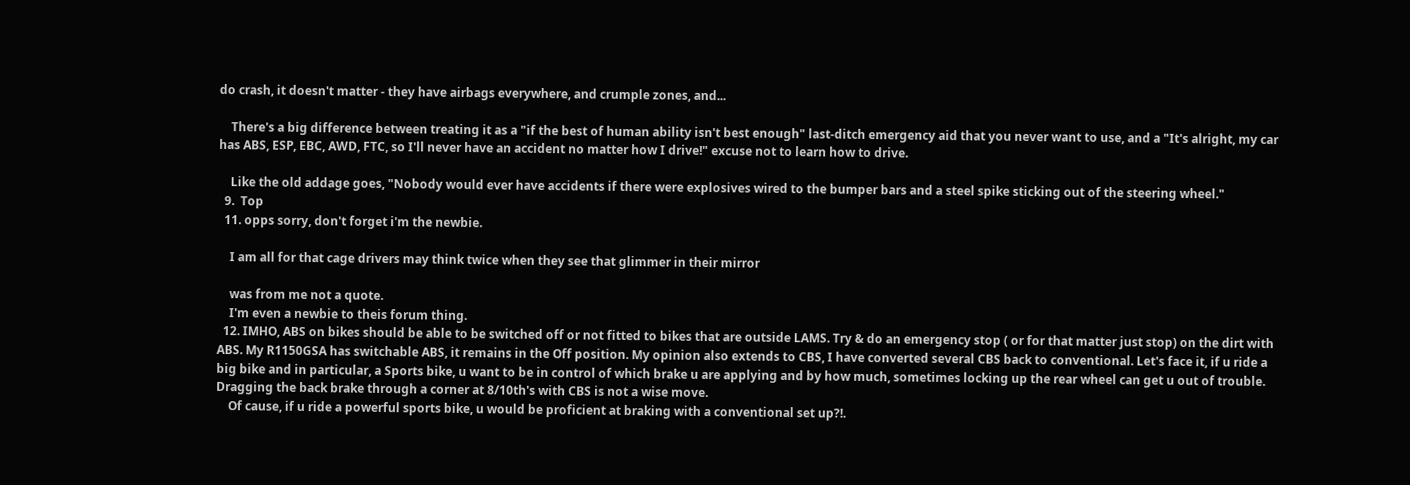do crash, it doesn't matter - they have airbags everywhere, and crumple zones, and...

    There's a big difference between treating it as a "if the best of human ability isn't best enough" last-ditch emergency aid that you never want to use, and a "It's alright, my car has ABS, ESP, EBC, AWD, FTC, so I'll never have an accident no matter how I drive!" excuse not to learn how to drive.

    Like the old addage goes, "Nobody would ever have accidents if there were explosives wired to the bumper bars and a steel spike sticking out of the steering wheel."
  9.  Top
  11. opps sorry, don't forget i'm the newbie.

    I am all for that cage drivers may think twice when they see that glimmer in their mirror

    was from me not a quote.
    I'm even a newbie to theis forum thing.
  12. IMHO, ABS on bikes should be able to be switched off or not fitted to bikes that are outside LAMS. Try & do an emergency stop ( or for that matter just stop) on the dirt with ABS. My R1150GSA has switchable ABS, it remains in the Off position. My opinion also extends to CBS, I have converted several CBS back to conventional. Let's face it, if u ride a big bike and in particular, a Sports bike, u want to be in control of which brake u are applying and by how much, sometimes locking up the rear wheel can get u out of trouble. Dragging the back brake through a corner at 8/10th's with CBS is not a wise move.
    Of cause, if u ride a powerful sports bike, u would be proficient at braking with a conventional set up?!.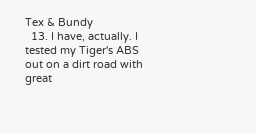Tex & Bundy
  13. I have, actually. I tested my Tiger's ABS out on a dirt road with great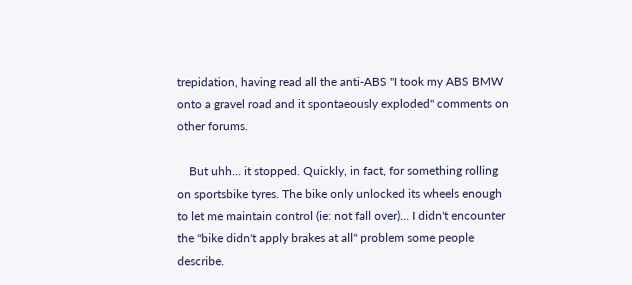trepidation, having read all the anti-ABS "I took my ABS BMW onto a gravel road and it spontaeously exploded" comments on other forums.

    But uhh... it stopped. Quickly, in fact, for something rolling on sportsbike tyres. The bike only unlocked its wheels enough to let me maintain control (ie: not fall over)... I didn't encounter the "bike didn't apply brakes at all" problem some people describe.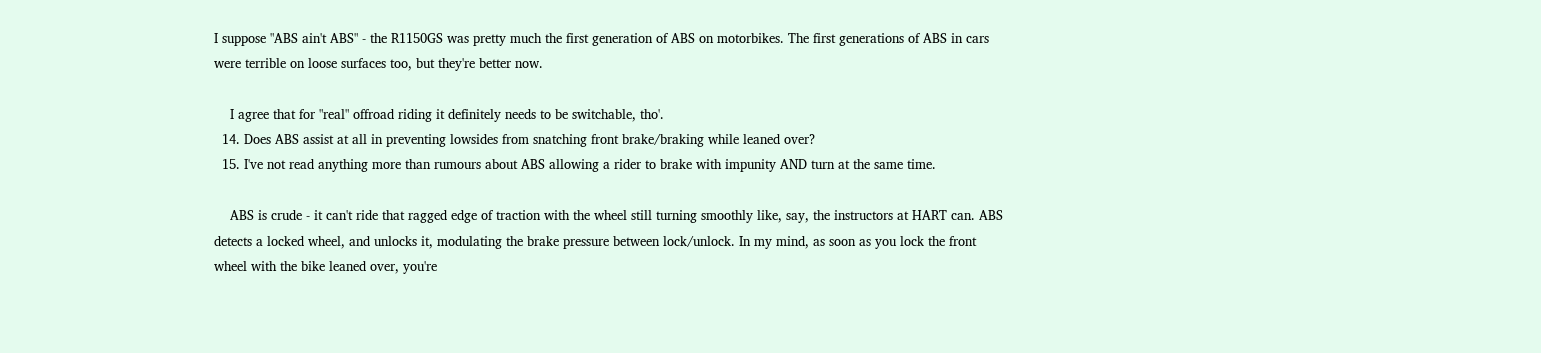I suppose "ABS ain't ABS" - the R1150GS was pretty much the first generation of ABS on motorbikes. The first generations of ABS in cars were terrible on loose surfaces too, but they're better now.

    I agree that for "real" offroad riding it definitely needs to be switchable, tho'.
  14. Does ABS assist at all in preventing lowsides from snatching front brake/braking while leaned over?
  15. I've not read anything more than rumours about ABS allowing a rider to brake with impunity AND turn at the same time.

    ABS is crude - it can't ride that ragged edge of traction with the wheel still turning smoothly like, say, the instructors at HART can. ABS detects a locked wheel, and unlocks it, modulating the brake pressure between lock/unlock. In my mind, as soon as you lock the front wheel with the bike leaned over, you're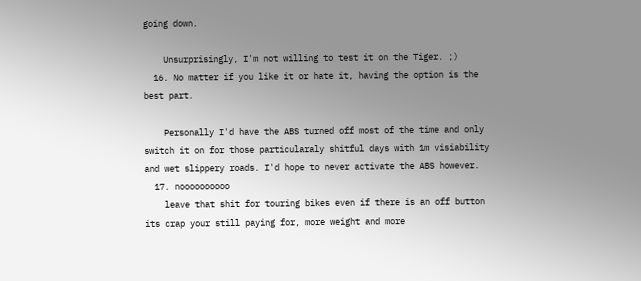going down.

    Unsurprisingly, I'm not willing to test it on the Tiger. ;)
  16. No matter if you like it or hate it, having the option is the best part.

    Personally I'd have the ABS turned off most of the time and only switch it on for those particularaly shitful days with 1m visiability and wet slippery roads. I'd hope to never activate the ABS however.
  17. noooooooooo
    leave that shit for touring bikes even if there is an off button its crap your still paying for, more weight and more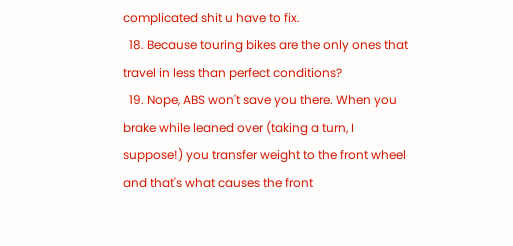complicated shit u have to fix.
  18. Because touring bikes are the only ones that travel in less than perfect conditions?
  19. Nope, ABS won't save you there. When you brake while leaned over (taking a turn, I suppose!) you transfer weight to the front wheel and that's what causes the front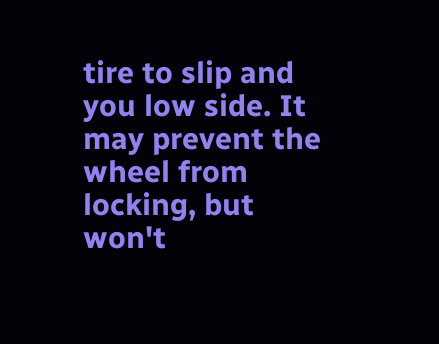tire to slip and you low side. It may prevent the wheel from locking, but won't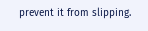prevent it from slipping.